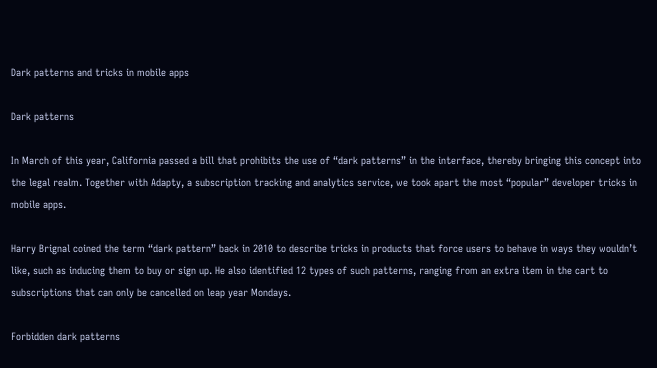Dark patterns and tricks in mobile apps

Dark patterns

In March of this year, California passed a bill that prohibits the use of “dark patterns” in the interface, thereby bringing this concept into the legal realm. Together with Adapty, a subscription tracking and analytics service, we took apart the most “popular” developer tricks in mobile apps.

Harry Brignal coined the term “dark pattern” back in 2010 to describe tricks in products that force users to behave in ways they wouldn’t like, such as inducing them to buy or sign up. He also identified 12 types of such patterns, ranging from an extra item in the cart to subscriptions that can only be cancelled on leap year Mondays.

Forbidden dark patterns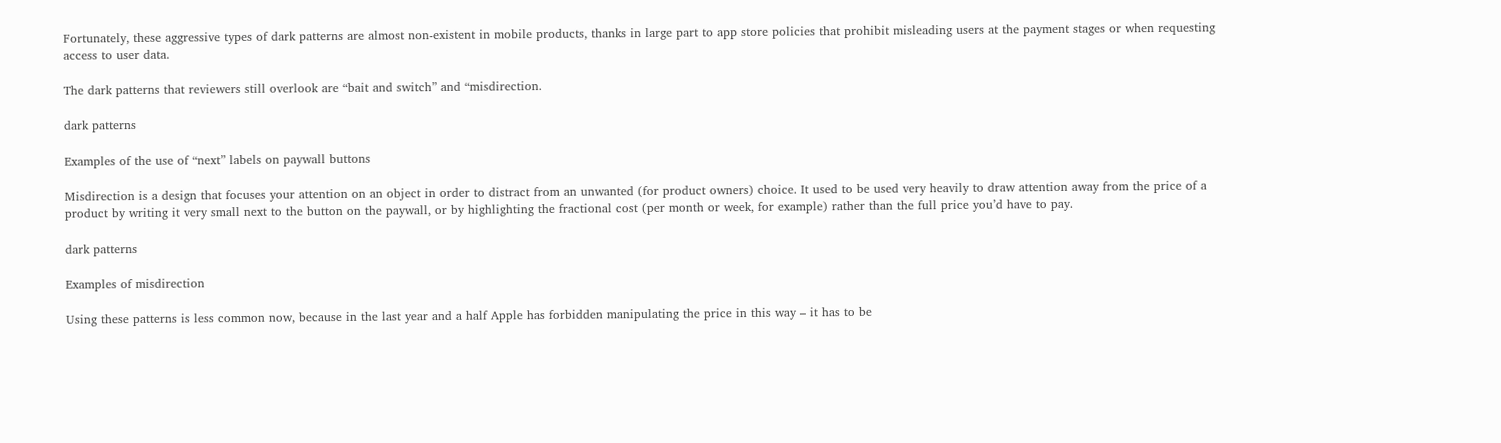Fortunately, these aggressive types of dark patterns are almost non-existent in mobile products, thanks in large part to app store policies that prohibit misleading users at the payment stages or when requesting access to user data.

The dark patterns that reviewers still overlook are “bait and switch” and “misdirection.

dark patterns

Examples of the use of “next” labels on paywall buttons

Misdirection is a design that focuses your attention on an object in order to distract from an unwanted (for product owners) choice. It used to be used very heavily to draw attention away from the price of a product by writing it very small next to the button on the paywall, or by highlighting the fractional cost (per month or week, for example) rather than the full price you’d have to pay.

dark patterns

Examples of misdirection

Using these patterns is less common now, because in the last year and a half Apple has forbidden manipulating the price in this way – it has to be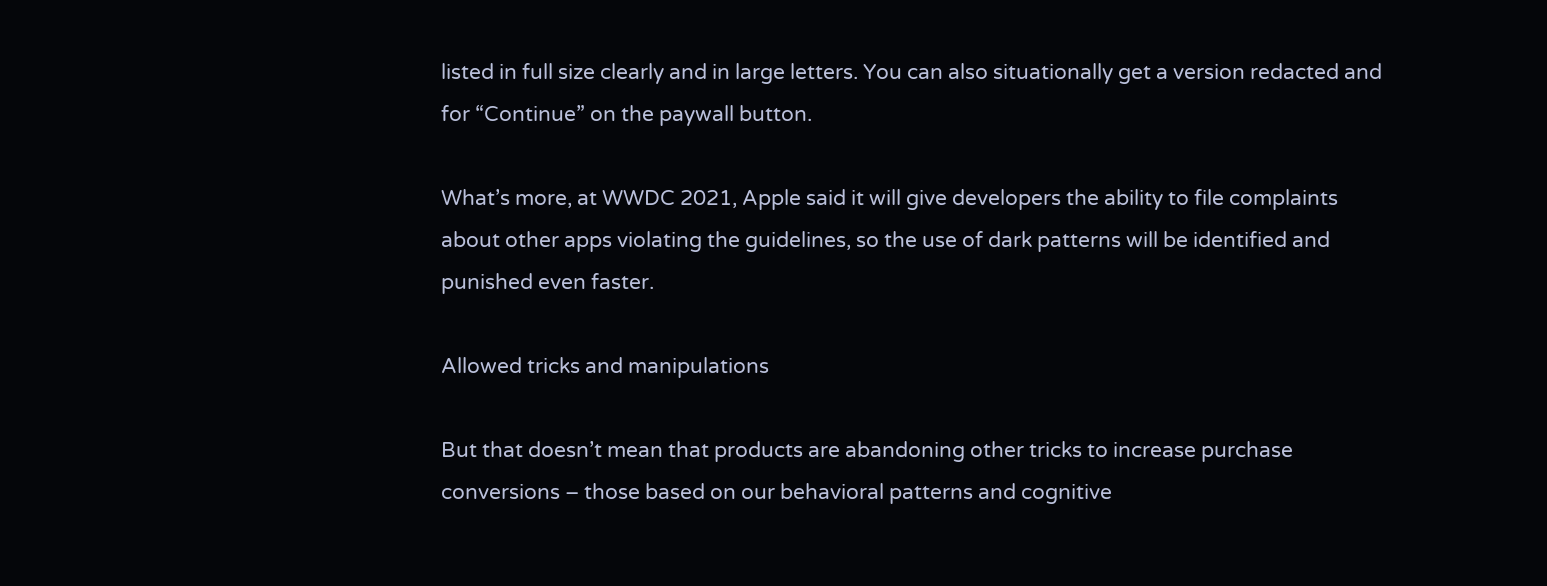listed in full size clearly and in large letters. You can also situationally get a version redacted and for “Continue” on the paywall button.

What’s more, at WWDC 2021, Apple said it will give developers the ability to file complaints about other apps violating the guidelines, so the use of dark patterns will be identified and punished even faster.

Allowed tricks and manipulations

But that doesn’t mean that products are abandoning other tricks to increase purchase conversions – those based on our behavioral patterns and cognitive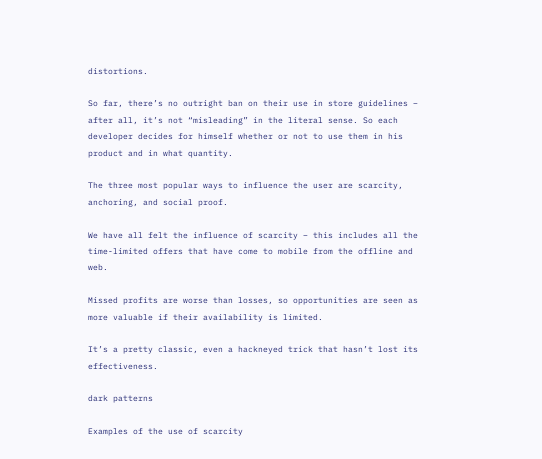distortions.

So far, there’s no outright ban on their use in store guidelines – after all, it’s not “misleading” in the literal sense. So each developer decides for himself whether or not to use them in his product and in what quantity.

The three most popular ways to influence the user are scarcity, anchoring, and social proof.

We have all felt the influence of scarcity – this includes all the time-limited offers that have come to mobile from the offline and web.

Missed profits are worse than losses, so opportunities are seen as more valuable if their availability is limited.

It’s a pretty classic, even a hackneyed trick that hasn’t lost its effectiveness.

dark patterns

Examples of the use of scarcity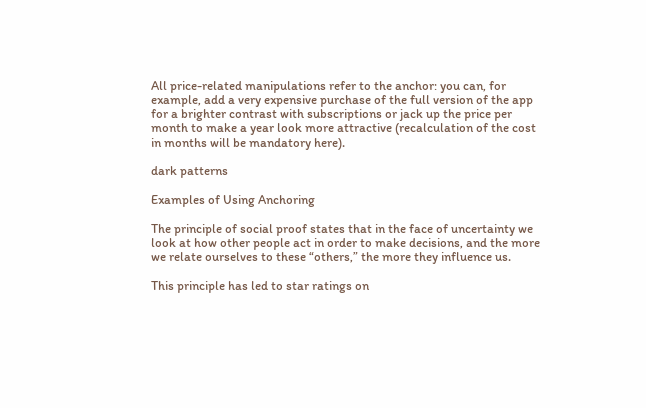All price-related manipulations refer to the anchor: you can, for example, add a very expensive purchase of the full version of the app for a brighter contrast with subscriptions or jack up the price per month to make a year look more attractive (recalculation of the cost in months will be mandatory here).

dark patterns

Examples of Using Anchoring

The principle of social proof states that in the face of uncertainty we look at how other people act in order to make decisions, and the more we relate ourselves to these “others,” the more they influence us.

This principle has led to star ratings on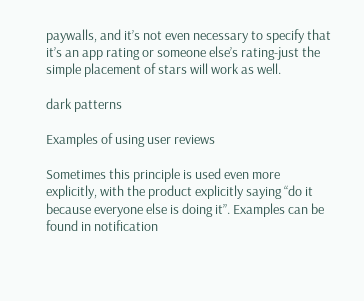paywalls, and it’s not even necessary to specify that it’s an app rating or someone else’s rating-just the simple placement of stars will work as well.

dark patterns

Examples of using user reviews

Sometimes this principle is used even more explicitly, with the product explicitly saying “do it because everyone else is doing it”. Examples can be found in notification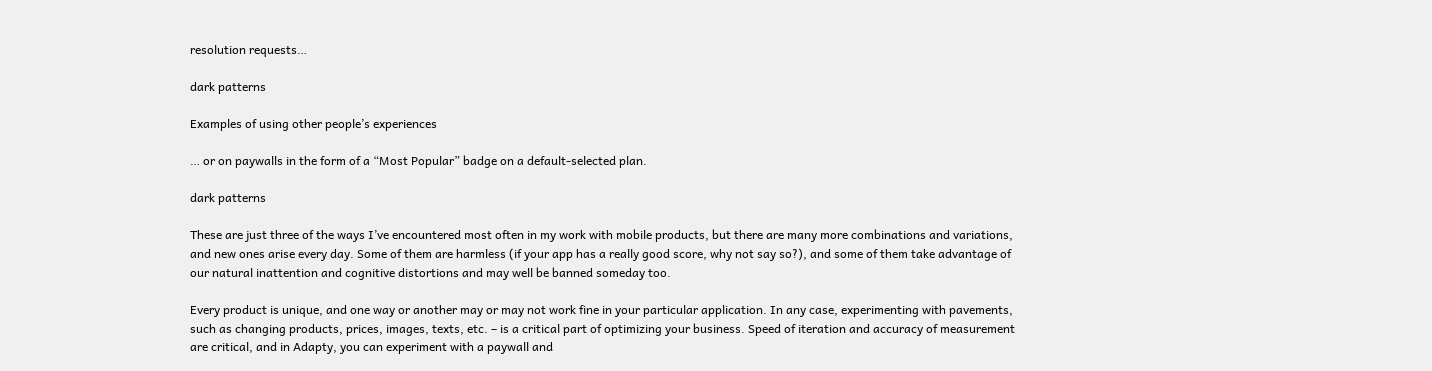resolution requests…

dark patterns

Examples of using other people’s experiences

… or on paywalls in the form of a “Most Popular” badge on a default-selected plan.

dark patterns

These are just three of the ways I’ve encountered most often in my work with mobile products, but there are many more combinations and variations, and new ones arise every day. Some of them are harmless (if your app has a really good score, why not say so?), and some of them take advantage of our natural inattention and cognitive distortions and may well be banned someday too.

Every product is unique, and one way or another may or may not work fine in your particular application. In any case, experimenting with pavements, such as changing products, prices, images, texts, etc. – is a critical part of optimizing your business. Speed of iteration and accuracy of measurement are critical, and in Adapty, you can experiment with a paywall and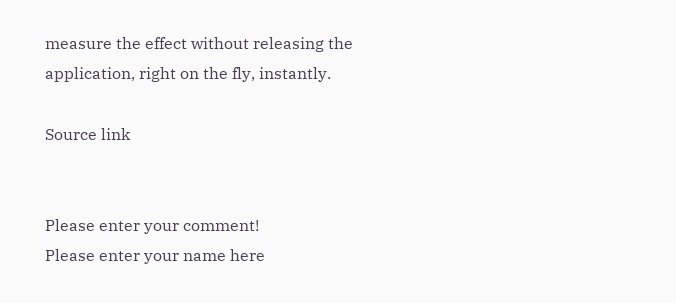measure the effect without releasing the application, right on the fly, instantly.

Source link


Please enter your comment!
Please enter your name here